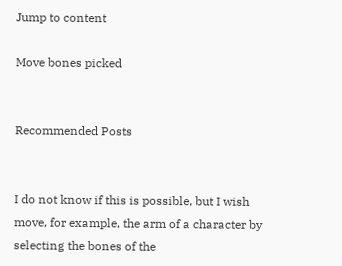Jump to content

Move bones picked


Recommended Posts


I do not know if this is possible, but I wish move, for example, the arm of a character by selecting the bones of the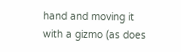hand and moving it with a gizmo (as does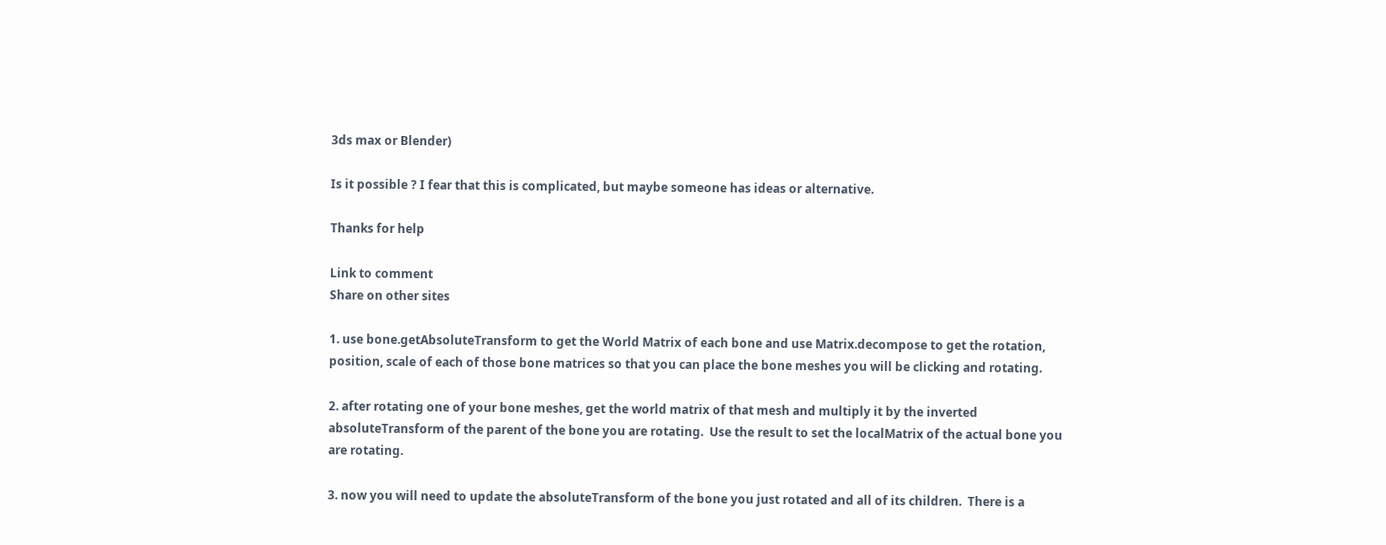3ds max or Blender)

Is it possible ? I fear that this is complicated, but maybe someone has ideas or alternative.

Thanks for help

Link to comment
Share on other sites

1. use bone.getAbsoluteTransform to get the World Matrix of each bone and use Matrix.decompose to get the rotation, position, scale of each of those bone matrices so that you can place the bone meshes you will be clicking and rotating.

2. after rotating one of your bone meshes, get the world matrix of that mesh and multiply it by the inverted absoluteTransform of the parent of the bone you are rotating.  Use the result to set the localMatrix of the actual bone you are rotating.

3. now you will need to update the absoluteTransform of the bone you just rotated and all of its children.  There is a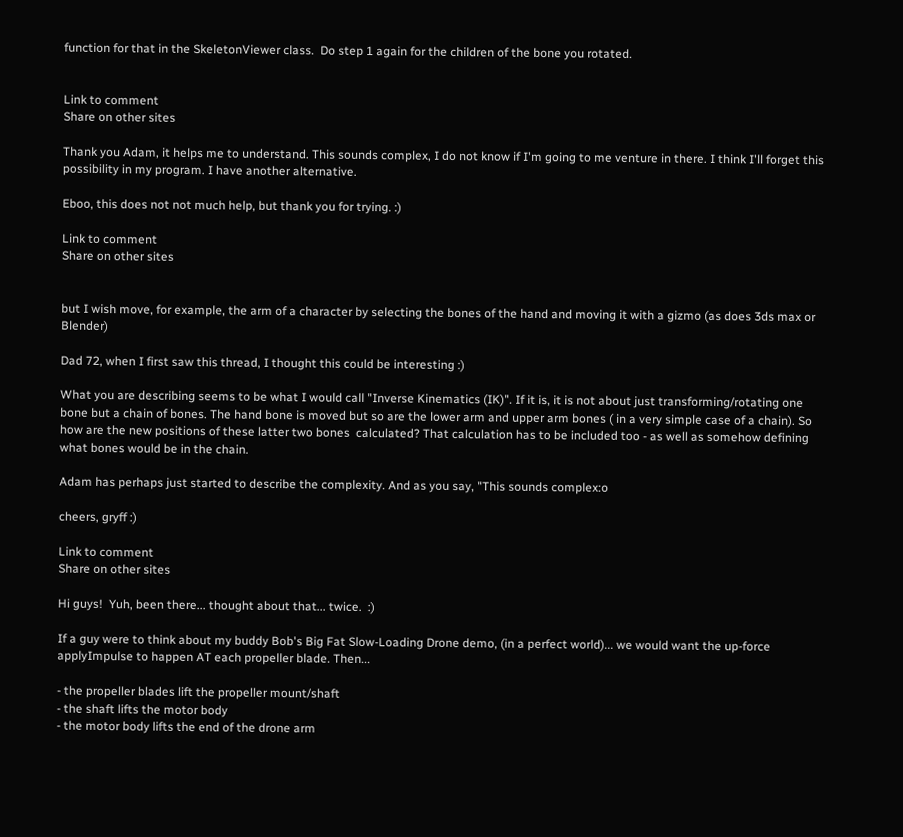function for that in the SkeletonViewer class.  Do step 1 again for the children of the bone you rotated.


Link to comment
Share on other sites

Thank you Adam, it helps me to understand. This sounds complex, I do not know if I'm going to me venture in there. I think I'll forget this possibility in my program. I have another alternative.

Eboo, this does not not much help, but thank you for trying. :)

Link to comment
Share on other sites


but I wish move, for example, the arm of a character by selecting the bones of the hand and moving it with a gizmo (as does 3ds max or Blender)

Dad 72, when I first saw this thread, I thought this could be interesting :)

What you are describing seems to be what I would call "Inverse Kinematics (IK)". If it is, it is not about just transforming/rotating one  bone but a chain of bones. The hand bone is moved but so are the lower arm and upper arm bones ( in a very simple case of a chain). So how are the new positions of these latter two bones  calculated? That calculation has to be included too - as well as somehow defining what bones would be in the chain.

Adam has perhaps just started to describe the complexity. And as you say, "This sounds complex:o

cheers, gryff :)

Link to comment
Share on other sites

Hi guys!  Yuh, been there... thought about that... twice.  :)

If a guy were to think about my buddy Bob's Big Fat Slow-Loading Drone demo, (in a perfect world)... we would want the up-force applyImpulse to happen AT each propeller blade. Then...

- the propeller blades lift the propeller mount/shaft
- the shaft lifts the motor body
- the motor body lifts the end of the drone arm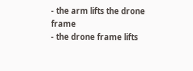- the arm lifts the drone frame
- the drone frame lifts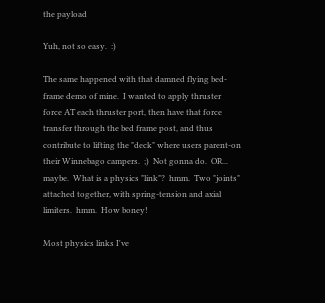the payload

Yuh, not so easy.  :)

The same happened with that damned flying bed-frame demo of mine.  I wanted to apply thruster force AT each thruster port, then have that force transfer through the bed frame post, and thus contribute to lifting the "deck" where users parent-on their Winnebago campers.  ;)  Not gonna do.  OR... maybe.  What is a physics "link"?  hmm.  Two "joints" attached together, with spring-tension and axial limiters.  hmm.  How boney!

Most physics links I've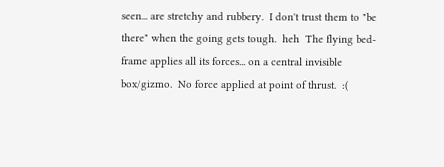seen... are stretchy and rubbery.  I don't trust them to "be there" when the going gets tough.  heh  The flying bed-frame applies all its forces... on a central invisible box/gizmo.  No force applied at point of thrust.  :(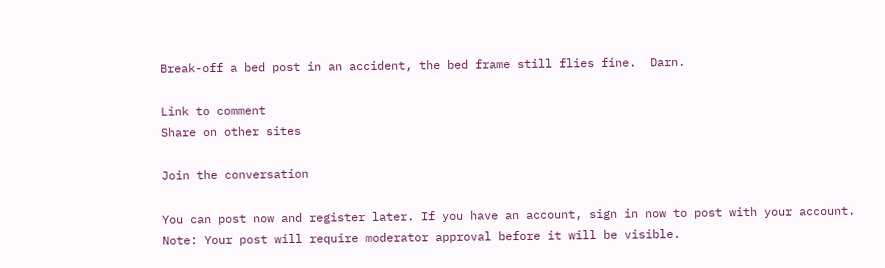Break-off a bed post in an accident, the bed frame still flies fine.  Darn.

Link to comment
Share on other sites

Join the conversation

You can post now and register later. If you have an account, sign in now to post with your account.
Note: Your post will require moderator approval before it will be visible.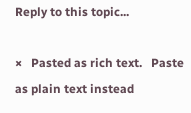Reply to this topic...

×   Pasted as rich text.   Paste as plain text instead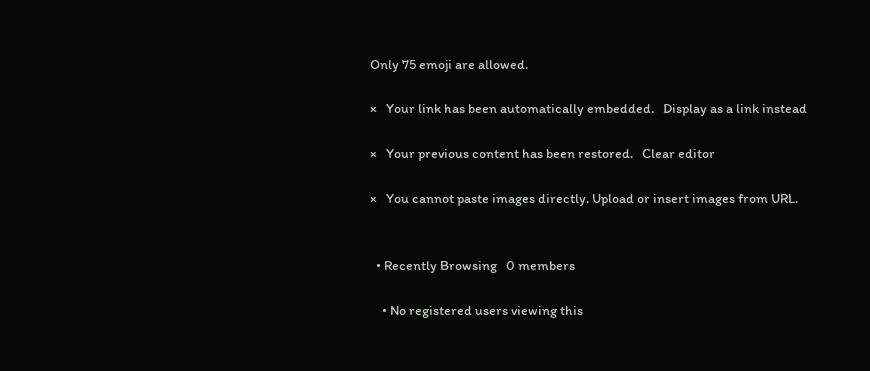Only 75 emoji are allowed.

×   Your link has been automatically embedded.   Display as a link instead

×   Your previous content has been restored.   Clear editor

×   You cannot paste images directly. Upload or insert images from URL.


  • Recently Browsing   0 members

    • No registered users viewing this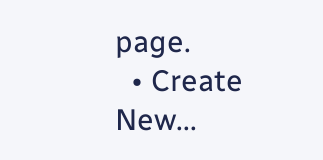page.
  • Create New...